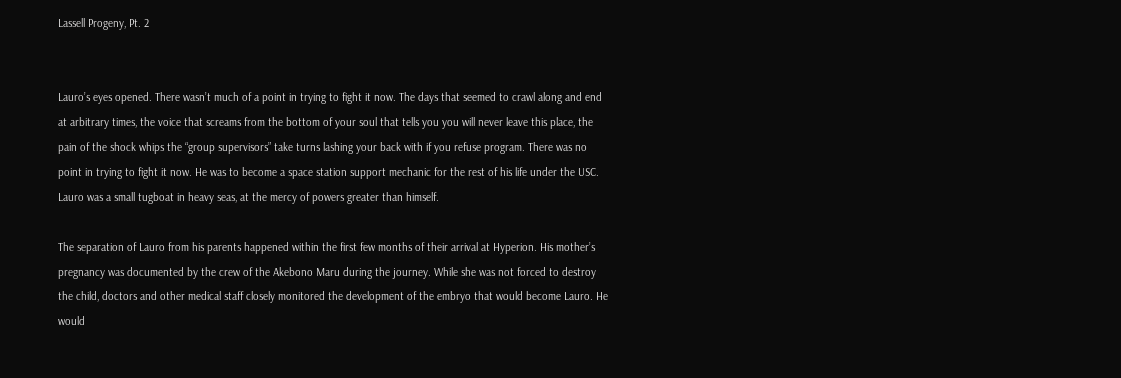Lassell Progeny, Pt. 2


Lauro’s eyes opened. There wasn’t much of a point in trying to fight it now. The days that seemed to crawl along and end at arbitrary times, the voice that screams from the bottom of your soul that tells you you will never leave this place, the pain of the shock whips the “group supervisors” take turns lashing your back with if you refuse program. There was no point in trying to fight it now. He was to become a space station support mechanic for the rest of his life under the USC. Lauro was a small tugboat in heavy seas, at the mercy of powers greater than himself.

The separation of Lauro from his parents happened within the first few months of their arrival at Hyperion. His mother’s pregnancy was documented by the crew of the Akebono Maru during the journey. While she was not forced to destroy the child, doctors and other medical staff closely monitored the development of the embryo that would become Lauro. He would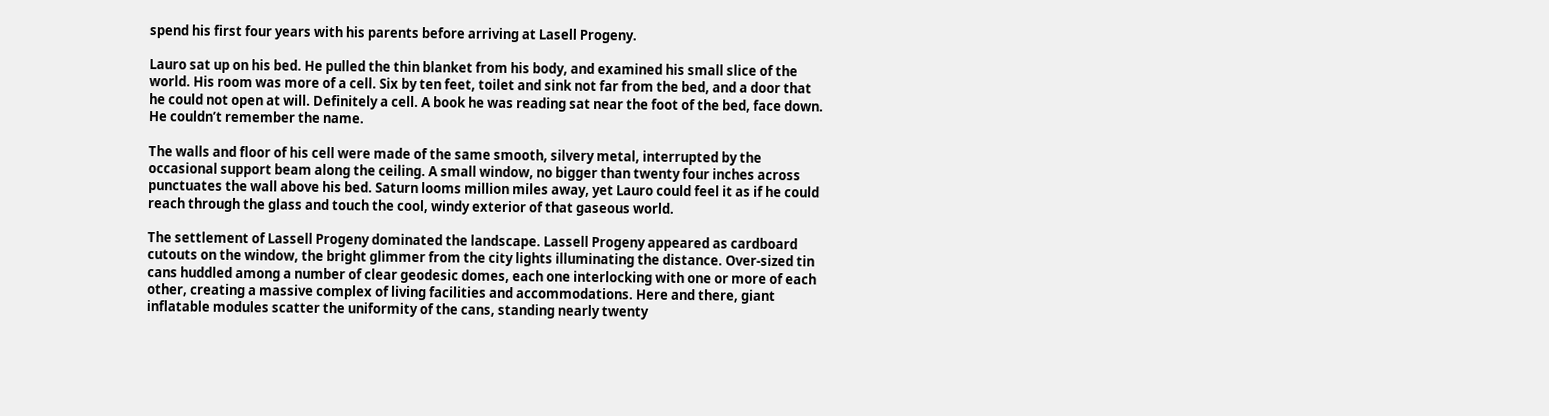spend his first four years with his parents before arriving at Lasell Progeny.

Lauro sat up on his bed. He pulled the thin blanket from his body, and examined his small slice of the world. His room was more of a cell. Six by ten feet, toilet and sink not far from the bed, and a door that he could not open at will. Definitely a cell. A book he was reading sat near the foot of the bed, face down. He couldn’t remember the name.

The walls and floor of his cell were made of the same smooth, silvery metal, interrupted by the occasional support beam along the ceiling. A small window, no bigger than twenty four inches across punctuates the wall above his bed. Saturn looms million miles away, yet Lauro could feel it as if he could reach through the glass and touch the cool, windy exterior of that gaseous world.

The settlement of Lassell Progeny dominated the landscape. Lassell Progeny appeared as cardboard cutouts on the window, the bright glimmer from the city lights illuminating the distance. Over-sized tin cans huddled among a number of clear geodesic domes, each one interlocking with one or more of each other, creating a massive complex of living facilities and accommodations. Here and there, giant inflatable modules scatter the uniformity of the cans, standing nearly twenty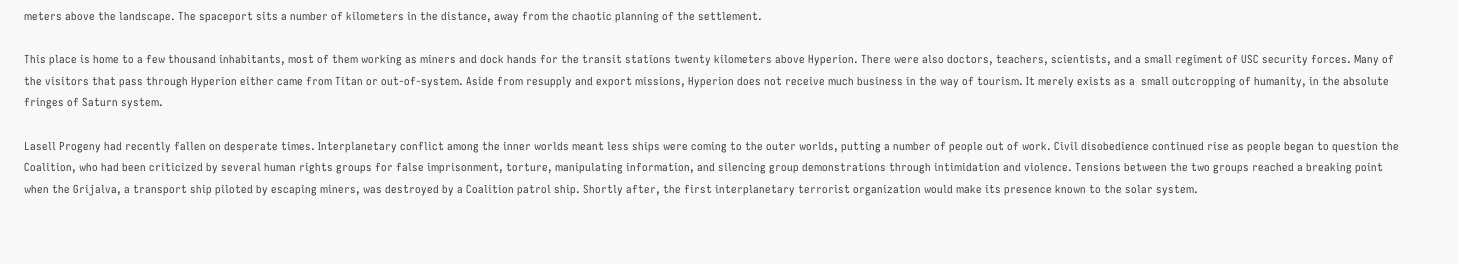meters above the landscape. The spaceport sits a number of kilometers in the distance, away from the chaotic planning of the settlement.

This place is home to a few thousand inhabitants, most of them working as miners and dock hands for the transit stations twenty kilometers above Hyperion. There were also doctors, teachers, scientists, and a small regiment of USC security forces. Many of the visitors that pass through Hyperion either came from Titan or out-of-system. Aside from resupply and export missions, Hyperion does not receive much business in the way of tourism. It merely exists as a  small outcropping of humanity, in the absolute fringes of Saturn system.

Lasell Progeny had recently fallen on desperate times. Interplanetary conflict among the inner worlds meant less ships were coming to the outer worlds, putting a number of people out of work. Civil disobedience continued rise as people began to question the Coalition, who had been criticized by several human rights groups for false imprisonment, torture, manipulating information, and silencing group demonstrations through intimidation and violence. Tensions between the two groups reached a breaking point when the Grijalva, a transport ship piloted by escaping miners, was destroyed by a Coalition patrol ship. Shortly after, the first interplanetary terrorist organization would make its presence known to the solar system.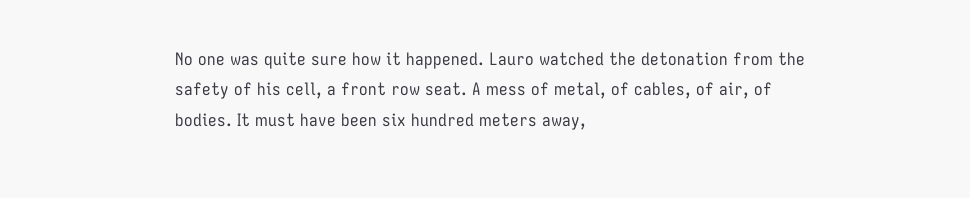No one was quite sure how it happened. Lauro watched the detonation from the safety of his cell, a front row seat. A mess of metal, of cables, of air, of bodies. It must have been six hundred meters away,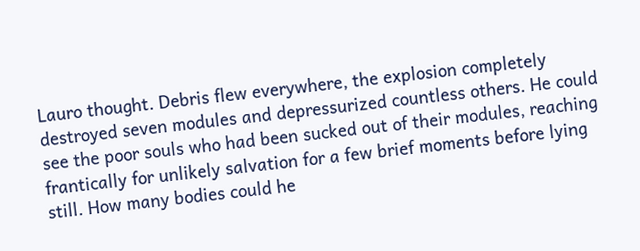Lauro thought. Debris flew everywhere, the explosion completely destroyed seven modules and depressurized countless others. He could see the poor souls who had been sucked out of their modules, reaching frantically for unlikely salvation for a few brief moments before lying still. How many bodies could he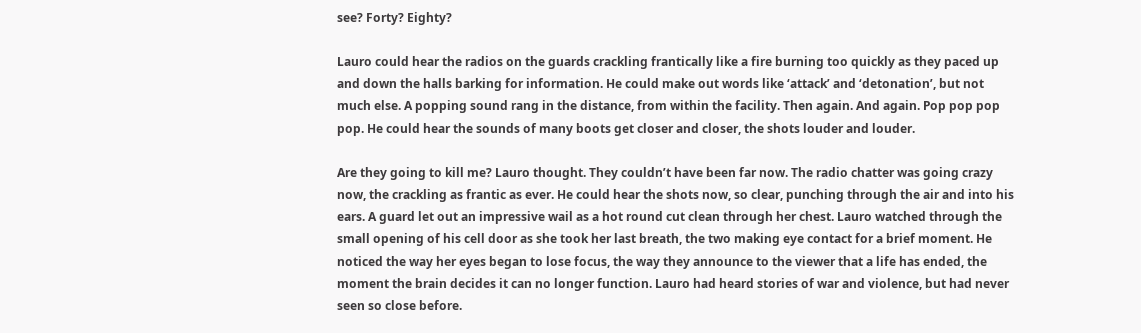see? Forty? Eighty?

Lauro could hear the radios on the guards crackling frantically like a fire burning too quickly as they paced up and down the halls barking for information. He could make out words like ‘attack’ and ‘detonation’, but not much else. A popping sound rang in the distance, from within the facility. Then again. And again. Pop pop pop pop. He could hear the sounds of many boots get closer and closer, the shots louder and louder.

Are they going to kill me? Lauro thought. They couldn’t have been far now. The radio chatter was going crazy now, the crackling as frantic as ever. He could hear the shots now, so clear, punching through the air and into his ears. A guard let out an impressive wail as a hot round cut clean through her chest. Lauro watched through the small opening of his cell door as she took her last breath, the two making eye contact for a brief moment. He noticed the way her eyes began to lose focus, the way they announce to the viewer that a life has ended, the moment the brain decides it can no longer function. Lauro had heard stories of war and violence, but had never seen so close before.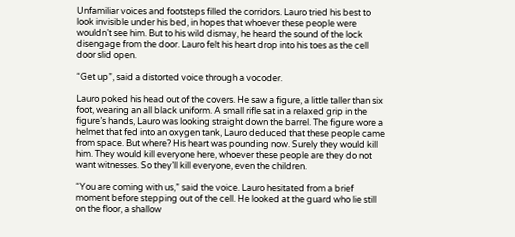Unfamiliar voices and footsteps filled the corridors. Lauro tried his best to look invisible under his bed, in hopes that whoever these people were wouldn’t see him. But to his wild dismay, he heard the sound of the lock disengage from the door. Lauro felt his heart drop into his toes as the cell door slid open.

“Get up”, said a distorted voice through a vocoder.

Lauro poked his head out of the covers. He saw a figure, a little taller than six foot, wearing an all black uniform. A small rifle sat in a relaxed grip in the figure’s hands, Lauro was looking straight down the barrel. The figure wore a helmet that fed into an oxygen tank, Lauro deduced that these people came from space. But where? His heart was pounding now. Surely they would kill him. They would kill everyone here, whoever these people are they do not want witnesses. So they’ll kill everyone, even the children.

“You are coming with us,” said the voice. Lauro hesitated from a brief moment before stepping out of the cell. He looked at the guard who lie still on the floor, a shallow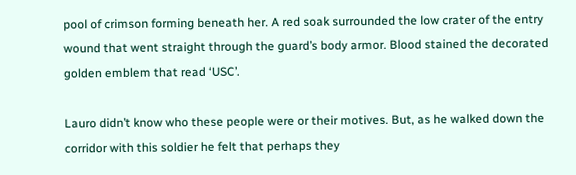pool of crimson forming beneath her. A red soak surrounded the low crater of the entry wound that went straight through the guard’s body armor. Blood stained the decorated golden emblem that read ‘USC’.

Lauro didn’t know who these people were or their motives. But, as he walked down the corridor with this soldier he felt that perhaps they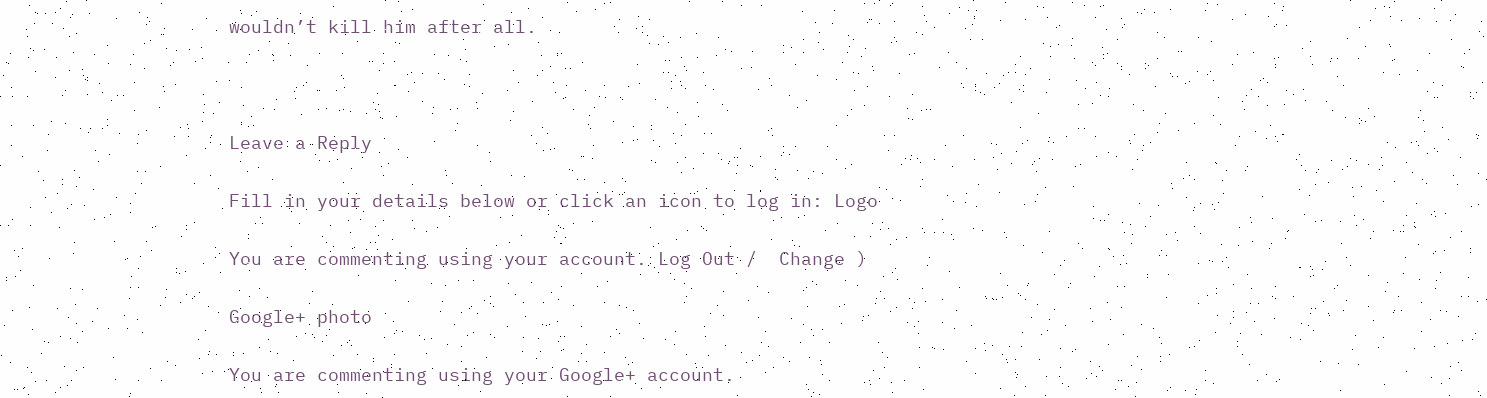wouldn’t kill him after all.



Leave a Reply

Fill in your details below or click an icon to log in: Logo

You are commenting using your account. Log Out /  Change )

Google+ photo

You are commenting using your Google+ account.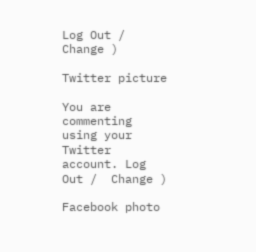Log Out /  Change )

Twitter picture

You are commenting using your Twitter account. Log Out /  Change )

Facebook photo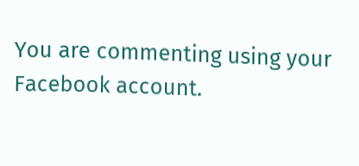You are commenting using your Facebook account.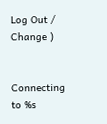Log Out /  Change )


Connecting to %s